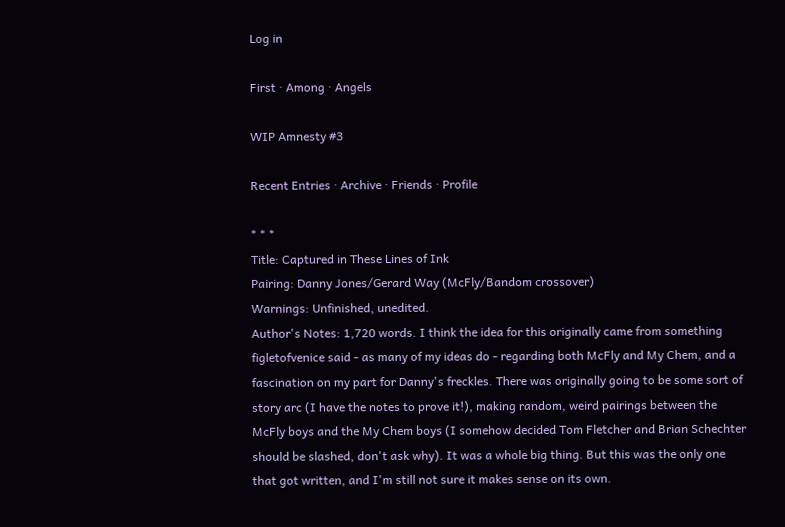Log in

First · Among · Angels

WIP Amnesty #3

Recent Entries · Archive · Friends · Profile

* * *
Title: Captured in These Lines of Ink
Pairing: Danny Jones/Gerard Way (McFly/Bandom crossover)
Warnings: Unfinished, unedited.
Author's Notes: 1,720 words. I think the idea for this originally came from something figletofvenice said - as many of my ideas do - regarding both McFly and My Chem, and a fascination on my part for Danny's freckles. There was originally going to be some sort of story arc (I have the notes to prove it!), making random, weird pairings between the McFly boys and the My Chem boys (I somehow decided Tom Fletcher and Brian Schechter should be slashed, don't ask why). It was a whole big thing. But this was the only one that got written, and I'm still not sure it makes sense on its own.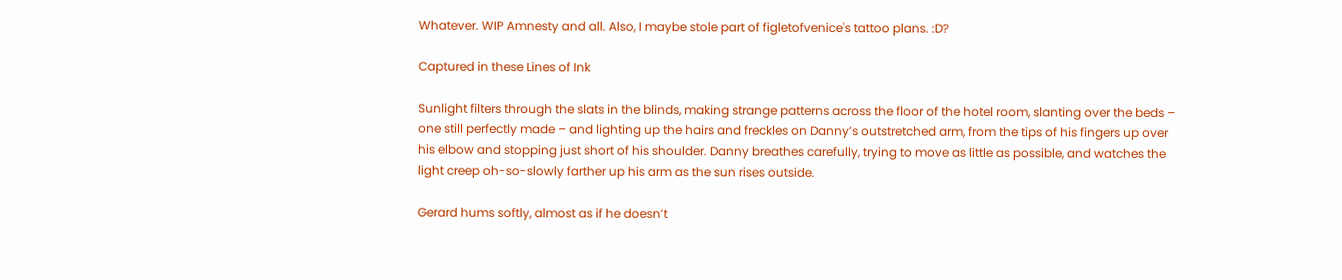Whatever. WIP Amnesty and all. Also, I maybe stole part of figletofvenice's tattoo plans. :D?

Captured in these Lines of Ink

Sunlight filters through the slats in the blinds, making strange patterns across the floor of the hotel room, slanting over the beds – one still perfectly made – and lighting up the hairs and freckles on Danny’s outstretched arm, from the tips of his fingers up over his elbow and stopping just short of his shoulder. Danny breathes carefully, trying to move as little as possible, and watches the light creep oh-so-slowly farther up his arm as the sun rises outside.

Gerard hums softly, almost as if he doesn’t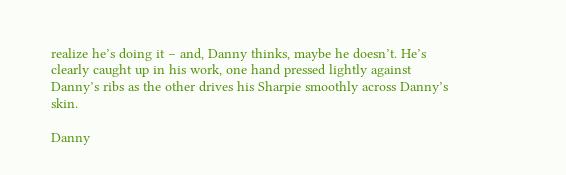realize he’s doing it – and, Danny thinks, maybe he doesn’t. He’s clearly caught up in his work, one hand pressed lightly against Danny’s ribs as the other drives his Sharpie smoothly across Danny’s skin.

Danny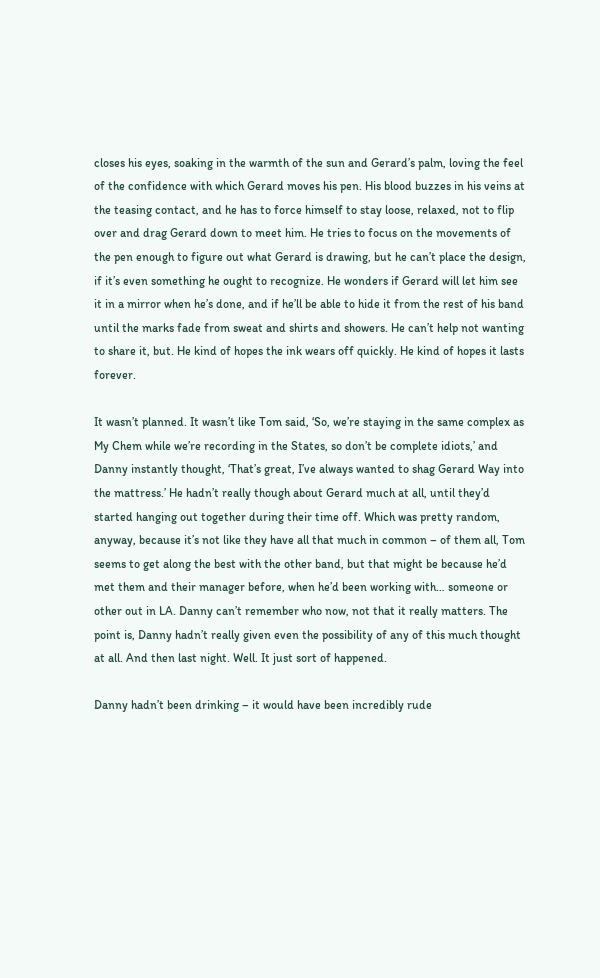closes his eyes, soaking in the warmth of the sun and Gerard’s palm, loving the feel of the confidence with which Gerard moves his pen. His blood buzzes in his veins at the teasing contact, and he has to force himself to stay loose, relaxed, not to flip over and drag Gerard down to meet him. He tries to focus on the movements of the pen enough to figure out what Gerard is drawing, but he can’t place the design, if it’s even something he ought to recognize. He wonders if Gerard will let him see it in a mirror when he’s done, and if he’ll be able to hide it from the rest of his band until the marks fade from sweat and shirts and showers. He can’t help not wanting to share it, but. He kind of hopes the ink wears off quickly. He kind of hopes it lasts forever.

It wasn’t planned. It wasn’t like Tom said, ‘So, we’re staying in the same complex as My Chem while we’re recording in the States, so don’t be complete idiots,’ and Danny instantly thought, ‘That’s great, I’ve always wanted to shag Gerard Way into the mattress.’ He hadn’t really though about Gerard much at all, until they’d started hanging out together during their time off. Which was pretty random, anyway, because it’s not like they have all that much in common – of them all, Tom seems to get along the best with the other band, but that might be because he’d met them and their manager before, when he’d been working with… someone or other out in LA. Danny can’t remember who now, not that it really matters. The point is, Danny hadn’t really given even the possibility of any of this much thought at all. And then last night. Well. It just sort of happened.

Danny hadn’t been drinking – it would have been incredibly rude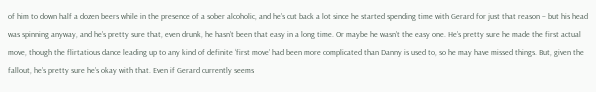of him to down half a dozen beers while in the presence of a sober alcoholic, and he’s cut back a lot since he started spending time with Gerard for just that reason – but his head was spinning anyway, and he’s pretty sure that, even drunk, he hasn’t been that easy in a long time. Or maybe he wasn’t the easy one. He’s pretty sure he made the first actual move, though the flirtatious dance leading up to any kind of definite ‘first move’ had been more complicated than Danny is used to, so he may have missed things. But, given the fallout, he’s pretty sure he’s okay with that. Even if Gerard currently seems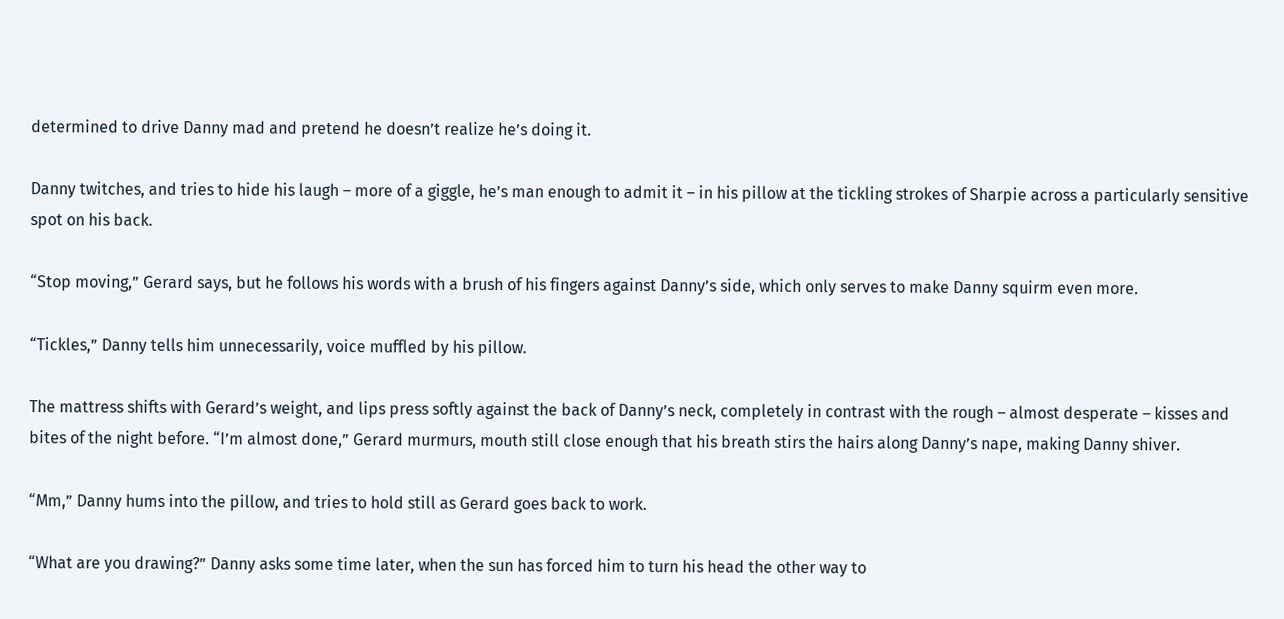determined to drive Danny mad and pretend he doesn’t realize he’s doing it.

Danny twitches, and tries to hide his laugh – more of a giggle, he’s man enough to admit it – in his pillow at the tickling strokes of Sharpie across a particularly sensitive spot on his back.

“Stop moving,” Gerard says, but he follows his words with a brush of his fingers against Danny’s side, which only serves to make Danny squirm even more.

“Tickles,” Danny tells him unnecessarily, voice muffled by his pillow.

The mattress shifts with Gerard’s weight, and lips press softly against the back of Danny’s neck, completely in contrast with the rough – almost desperate – kisses and bites of the night before. “I’m almost done,” Gerard murmurs, mouth still close enough that his breath stirs the hairs along Danny’s nape, making Danny shiver.

“Mm,” Danny hums into the pillow, and tries to hold still as Gerard goes back to work.

“What are you drawing?” Danny asks some time later, when the sun has forced him to turn his head the other way to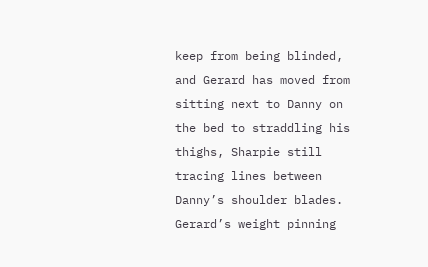keep from being blinded, and Gerard has moved from sitting next to Danny on the bed to straddling his thighs, Sharpie still tracing lines between Danny’s shoulder blades. Gerard’s weight pinning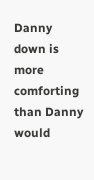Danny down is more comforting than Danny would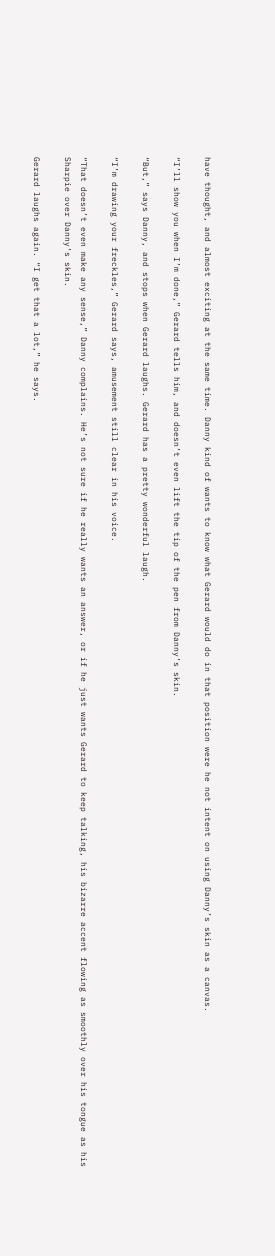have thought, and almost exciting at the same time. Danny kind of wants to know what Gerard would do in that position were he not intent on using Danny’s skin as a canvas.

“I’ll show you when I’m done,” Gerard tells him, and doesn’t even lift the tip of the pen from Danny’s skin.

“But,” says Danny, and stops when Gerard laughs. Gerard has a pretty wonderful laugh.

“I’m drawing your freckles,” Gerard says, amusement still clear in his voice.

“That doesn’t even make any sense,” Danny complains. He’s not sure if he really wants an answer, or if he just wants Gerard to keep talking, his bizarre accent flowing as smoothly over his tongue as his Sharpie over Danny’s skin.

Gerard laughs again. “I get that a lot,” he says.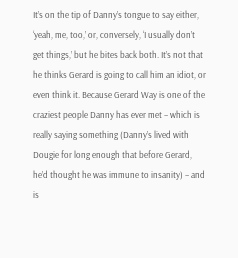It’s on the tip of Danny’s tongue to say either, ‘yeah, me, too,’ or, conversely, ‘I usually don’t get things,’ but he bites back both. It’s not that he thinks Gerard is going to call him an idiot, or even think it. Because Gerard Way is one of the craziest people Danny has ever met – which is really saying something (Danny’s lived with Dougie for long enough that before Gerard, he’d thought he was immune to insanity) – and is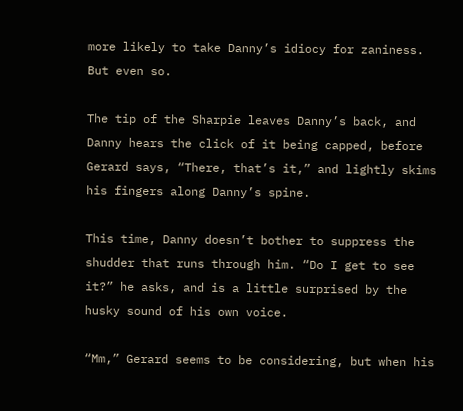more likely to take Danny’s idiocy for zaniness. But even so.

The tip of the Sharpie leaves Danny’s back, and Danny hears the click of it being capped, before Gerard says, “There, that’s it,” and lightly skims his fingers along Danny’s spine.

This time, Danny doesn’t bother to suppress the shudder that runs through him. “Do I get to see it?” he asks, and is a little surprised by the husky sound of his own voice.

“Mm,” Gerard seems to be considering, but when his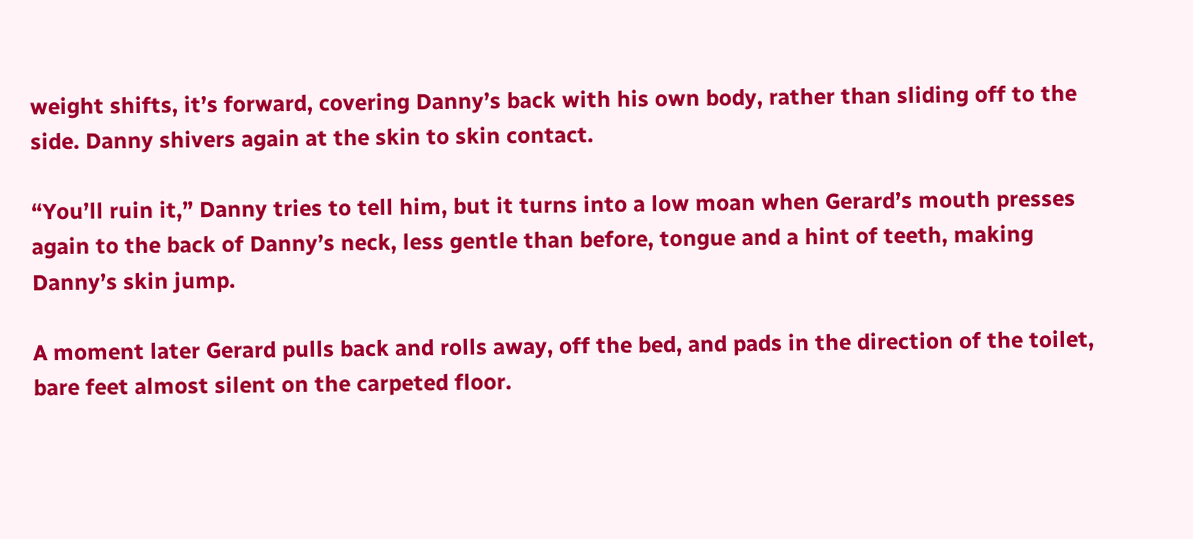weight shifts, it’s forward, covering Danny’s back with his own body, rather than sliding off to the side. Danny shivers again at the skin to skin contact.

“You’ll ruin it,” Danny tries to tell him, but it turns into a low moan when Gerard’s mouth presses again to the back of Danny’s neck, less gentle than before, tongue and a hint of teeth, making Danny’s skin jump.

A moment later Gerard pulls back and rolls away, off the bed, and pads in the direction of the toilet, bare feet almost silent on the carpeted floor.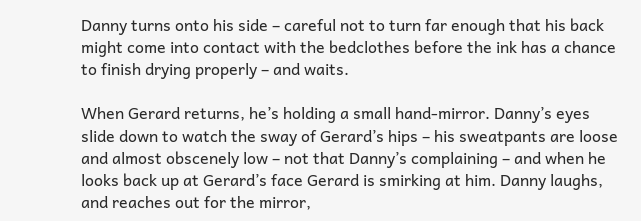Danny turns onto his side – careful not to turn far enough that his back might come into contact with the bedclothes before the ink has a chance to finish drying properly – and waits.

When Gerard returns, he’s holding a small hand-mirror. Danny’s eyes slide down to watch the sway of Gerard’s hips – his sweatpants are loose and almost obscenely low – not that Danny’s complaining – and when he looks back up at Gerard’s face Gerard is smirking at him. Danny laughs, and reaches out for the mirror,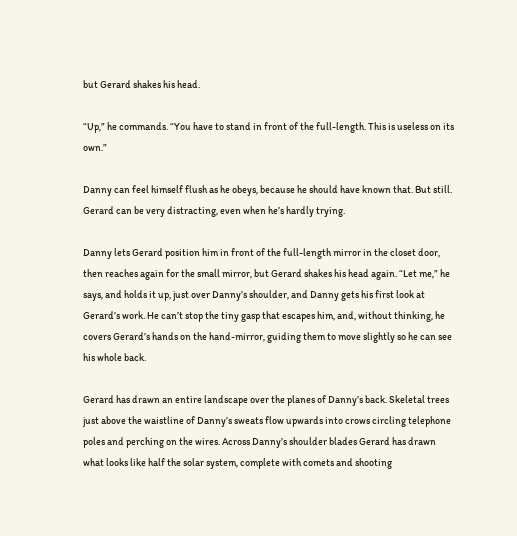but Gerard shakes his head.

“Up,” he commands. “You have to stand in front of the full-length. This is useless on its own.”

Danny can feel himself flush as he obeys, because he should have known that. But still. Gerard can be very distracting, even when he’s hardly trying.

Danny lets Gerard position him in front of the full-length mirror in the closet door, then reaches again for the small mirror, but Gerard shakes his head again. “Let me,” he says, and holds it up, just over Danny’s shoulder, and Danny gets his first look at Gerard’s work. He can’t stop the tiny gasp that escapes him, and, without thinking, he covers Gerard’s hands on the hand-mirror, guiding them to move slightly so he can see his whole back.

Gerard has drawn an entire landscape over the planes of Danny’s back. Skeletal trees just above the waistline of Danny’s sweats flow upwards into crows circling telephone poles and perching on the wires. Across Danny’s shoulder blades Gerard has drawn what looks like half the solar system, complete with comets and shooting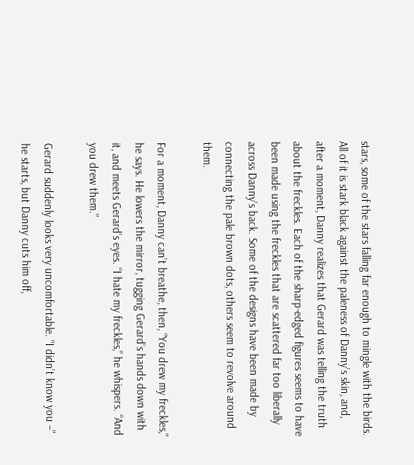stars, some of the stars falling far enough to mingle with the birds. All of it is stark black against the paleness of Danny’s skin, and, after a moment, Danny realizes that Gerard was telling the truth about the freckles. Each of the sharp-edged figures seems to have been made using the freckles that are scattered far too liberally across Danny’s back. Some of the designs have been made by connecting the pale brown dots, others seem to revolve around them.

For a moment, Danny can’t breathe, then, “You drew my freckles,” he says. He lowers the mirror, tugging Gerard’s hands down with it, and meets Gerard’s eyes. “I hate my freckles,” he whispers. “And you drew them.”

Gerard suddenly looks very uncomfortable. “I didn’t know you –” he starts, but Danny cuts him off,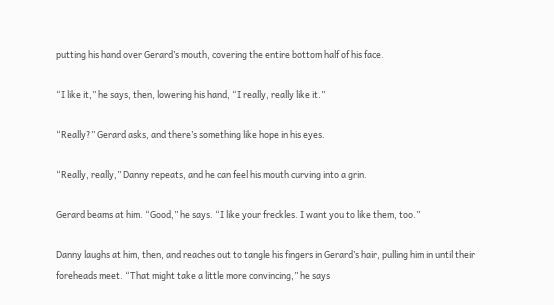putting his hand over Gerard’s mouth, covering the entire bottom half of his face.

“I like it,” he says, then, lowering his hand, “I really, really like it.”

“Really?” Gerard asks, and there’s something like hope in his eyes.

“Really, really,” Danny repeats, and he can feel his mouth curving into a grin.

Gerard beams at him. “Good,” he says. “I like your freckles. I want you to like them, too.”

Danny laughs at him, then, and reaches out to tangle his fingers in Gerard’s hair, pulling him in until their foreheads meet. “That might take a little more convincing,” he says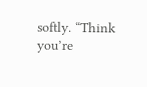softly. “Think you’re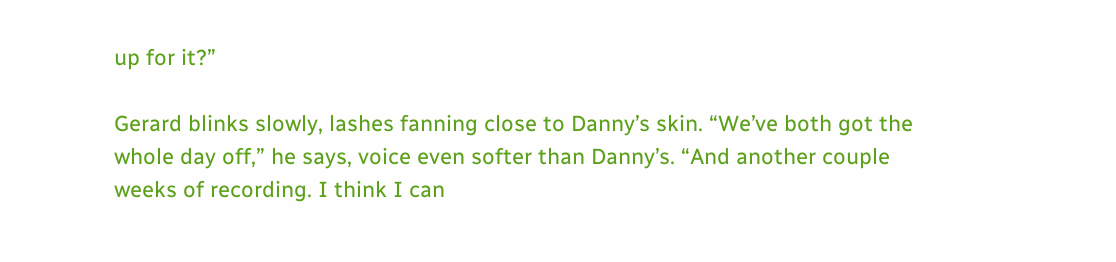up for it?”

Gerard blinks slowly, lashes fanning close to Danny’s skin. “We’ve both got the whole day off,” he says, voice even softer than Danny’s. “And another couple weeks of recording. I think I can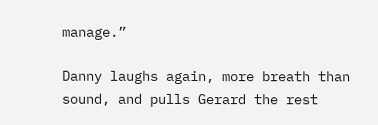manage.”

Danny laughs again, more breath than sound, and pulls Gerard the rest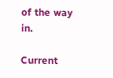of the way in.

Current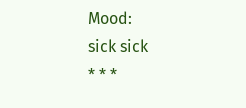Mood:
sick sick
* * *